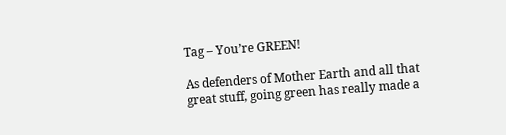Tag – You’re GREEN!

As defenders of Mother Earth and all that great stuff, going green has really made a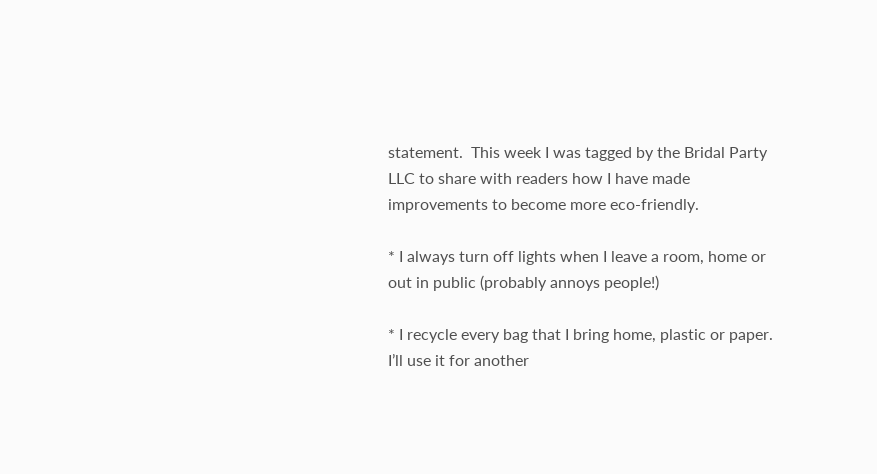statement.  This week I was tagged by the Bridal Party LLC to share with readers how I have made improvements to become more eco-friendly.

* I always turn off lights when I leave a room, home or out in public (probably annoys people!)

* I recycle every bag that I bring home, plastic or paper.  I’ll use it for another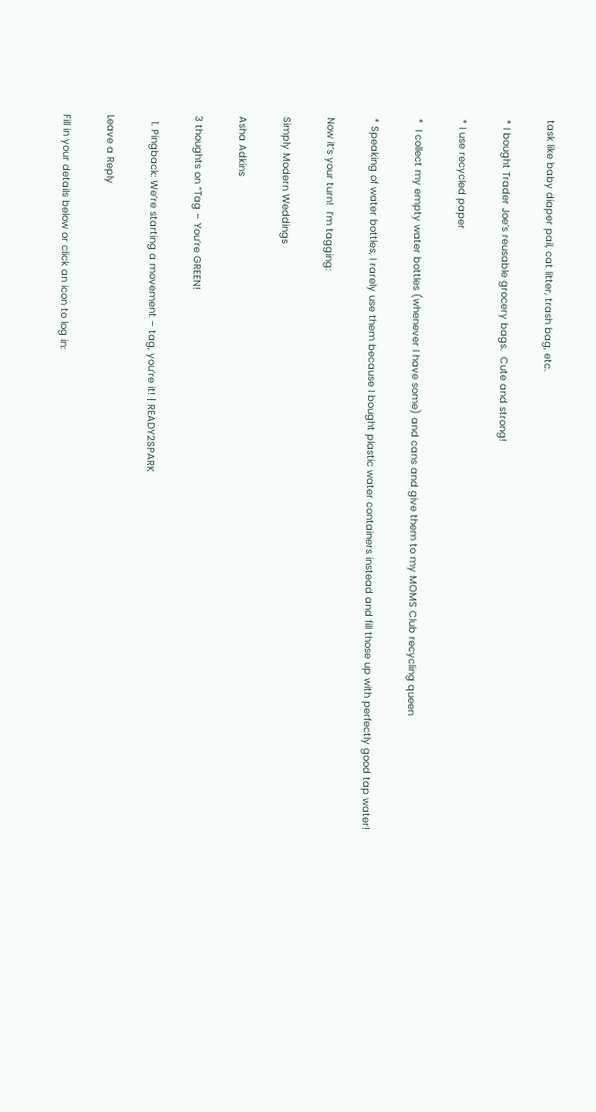task like baby diaper pail, cat litter, trash bag, etc.

* I bought Trader Joe’s reusable grocery bags.  Cute and strong!

* I use recycled paper

*  I collect my empty water bottles (whenever I have some) and cans and give them to my MOMS Club recycling queen

* Speaking of water bottles, I rarely use them because I bought plastic water containers instead and fill those up with perfectly good tap water!

Now it’s your turn!  I’m tagging:

Simply Modern Weddings

Asha Adkins

3 thoughts on “Tag – You’re GREEN!

  1. Pingback: We’re starting a movement – tag, you’re it! | READY2SPARK

Leave a Reply

Fill in your details below or click an icon to log in: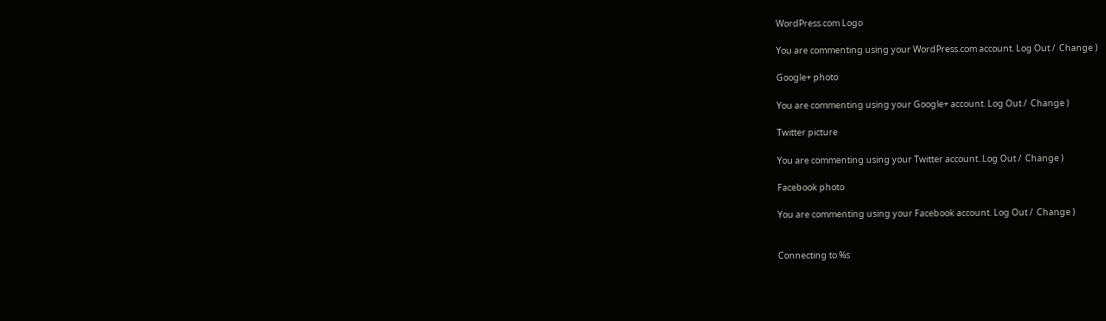WordPress.com Logo

You are commenting using your WordPress.com account. Log Out /  Change )

Google+ photo

You are commenting using your Google+ account. Log Out /  Change )

Twitter picture

You are commenting using your Twitter account. Log Out /  Change )

Facebook photo

You are commenting using your Facebook account. Log Out /  Change )


Connecting to %s